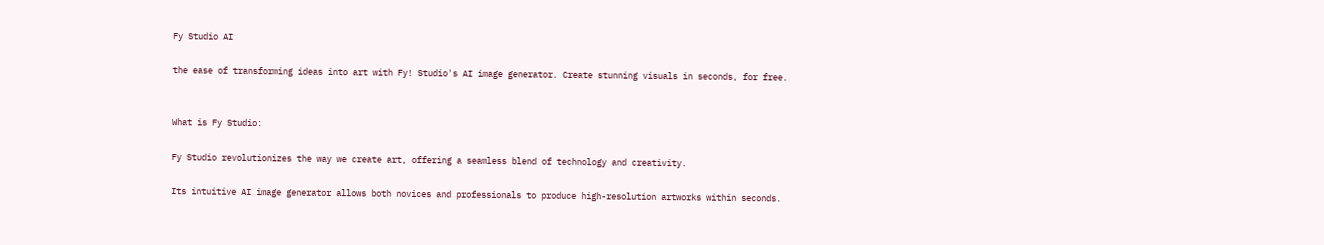Fy Studio AI

the ease of transforming ideas into art with Fy! Studio's AI image generator. Create stunning visuals in seconds, for free.


What is Fy Studio:

Fy Studio revolutionizes the way we create art, offering a seamless blend of technology and creativity.

Its intuitive AI image generator allows both novices and professionals to produce high-resolution artworks within seconds.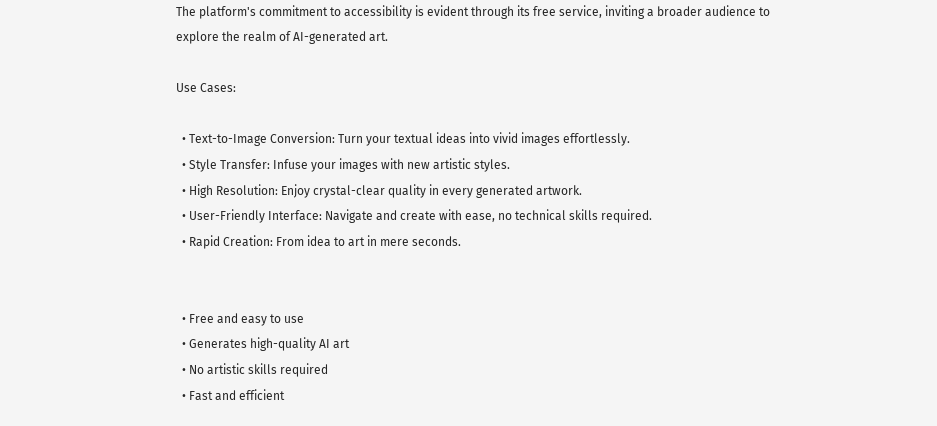The platform's commitment to accessibility is evident through its free service, inviting a broader audience to explore the realm of AI-generated art.

Use Cases:

  • Text-to-Image Conversion: Turn your textual ideas into vivid images effortlessly.
  • Style Transfer: Infuse your images with new artistic styles.
  • High Resolution: Enjoy crystal-clear quality in every generated artwork.
  • User-Friendly Interface: Navigate and create with ease, no technical skills required.
  • Rapid Creation: From idea to art in mere seconds.


  • Free and easy to use
  • Generates high-quality AI art
  • No artistic skills required
  • Fast and efficient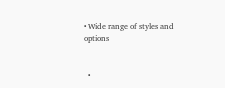• Wide range of styles and options


  •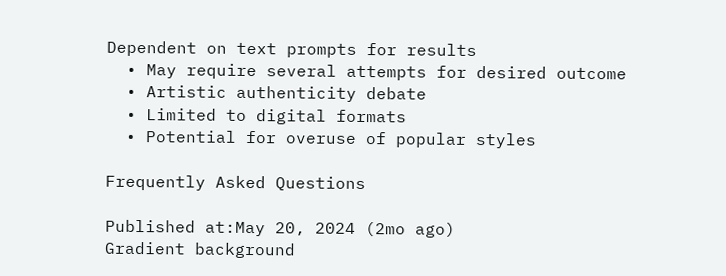Dependent on text prompts for results
  • May require several attempts for desired outcome
  • Artistic authenticity debate
  • Limited to digital formats
  • Potential for overuse of popular styles

Frequently Asked Questions

Published at:May 20, 2024 (2mo ago)
Gradient background